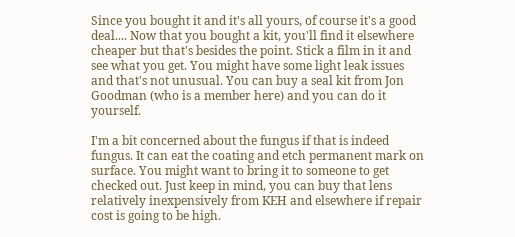Since you bought it and it's all yours, of course it's a good deal.... Now that you bought a kit, you'll find it elsewhere cheaper but that's besides the point. Stick a film in it and see what you get. You might have some light leak issues and that's not unusual. You can buy a seal kit from Jon Goodman (who is a member here) and you can do it yourself.

I'm a bit concerned about the fungus if that is indeed fungus. It can eat the coating and etch permanent mark on surface. You might want to bring it to someone to get checked out. Just keep in mind, you can buy that lens relatively inexpensively from KEH and elsewhere if repair cost is going to be high.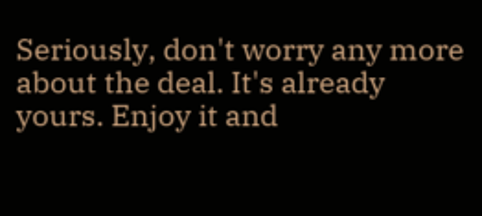Seriously, don't worry any more about the deal. It's already yours. Enjoy it and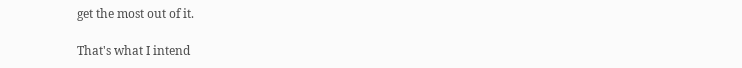get the most out of it.

That's what I intend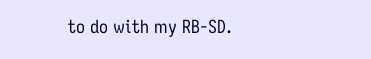to do with my RB-SD.